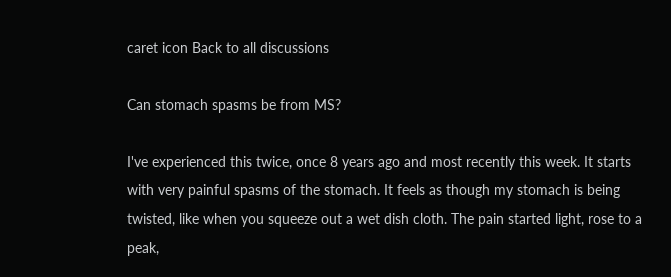caret icon Back to all discussions

Can stomach spasms be from MS?

I've experienced this twice, once 8 years ago and most recently this week. It starts with very painful spasms of the stomach. It feels as though my stomach is being twisted, like when you squeeze out a wet dish cloth. The pain started light, rose to a peak,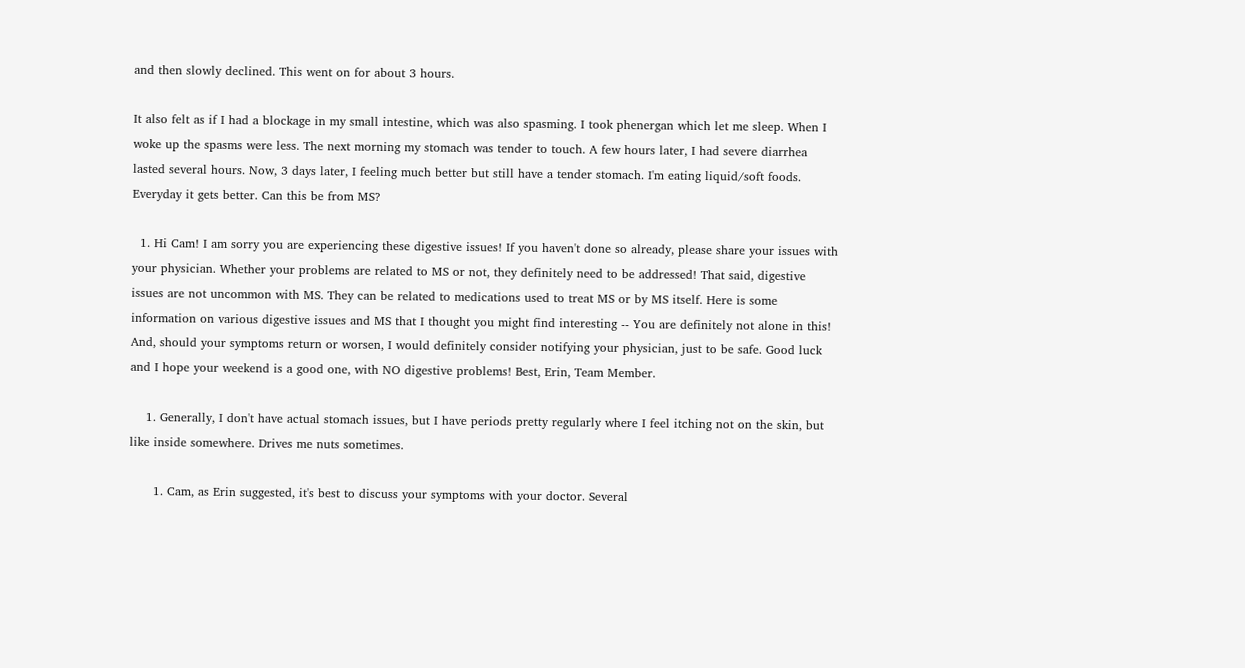and then slowly declined. This went on for about 3 hours.

It also felt as if I had a blockage in my small intestine, which was also spasming. I took phenergan which let me sleep. When I woke up the spasms were less. The next morning my stomach was tender to touch. A few hours later, I had severe diarrhea lasted several hours. Now, 3 days later, I feeling much better but still have a tender stomach. I'm eating liquid/soft foods. Everyday it gets better. Can this be from MS?

  1. Hi Cam! I am sorry you are experiencing these digestive issues! If you haven't done so already, please share your issues with your physician. Whether your problems are related to MS or not, they definitely need to be addressed! That said, digestive issues are not uncommon with MS. They can be related to medications used to treat MS or by MS itself. Here is some information on various digestive issues and MS that I thought you might find interesting -- You are definitely not alone in this! And, should your symptoms return or worsen, I would definitely consider notifying your physician, just to be safe. Good luck and I hope your weekend is a good one, with NO digestive problems! Best, Erin, Team Member.

    1. Generally, I don't have actual stomach issues, but I have periods pretty regularly where I feel itching not on the skin, but like inside somewhere. Drives me nuts sometimes.

      1. Cam, as Erin suggested, it's best to discuss your symptoms with your doctor. Several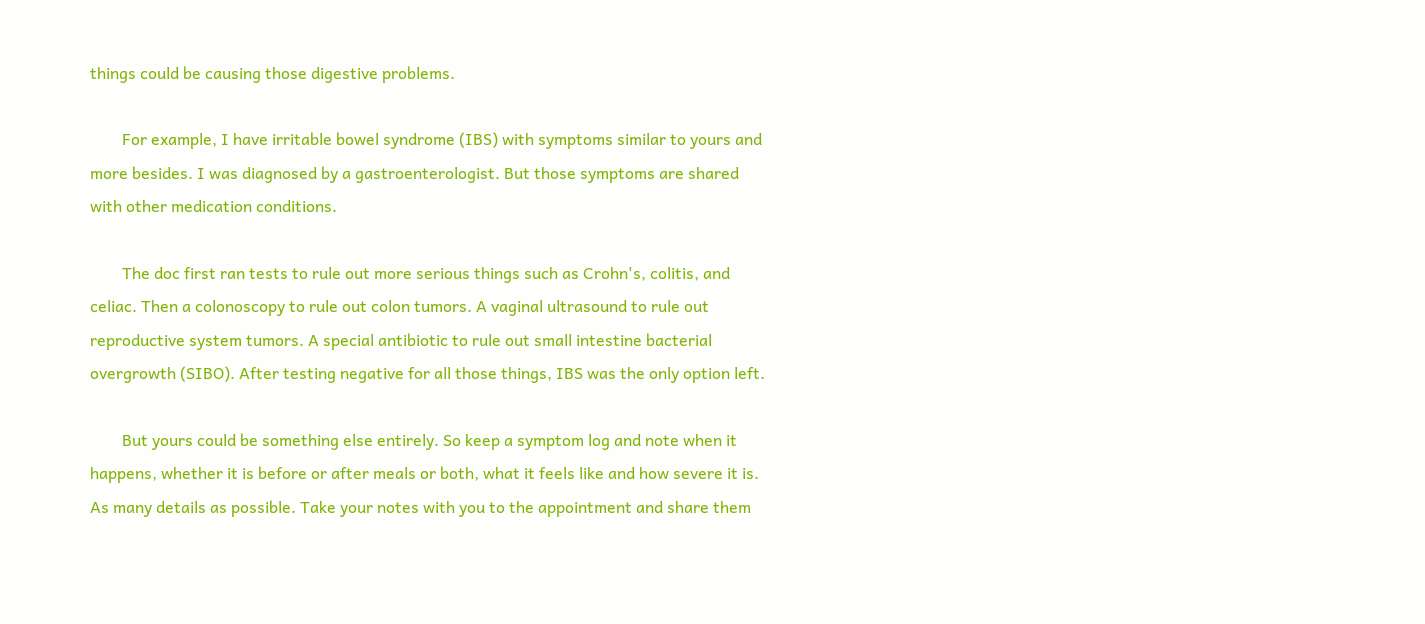things could be causing those digestive problems.

        For example, I have irritable bowel syndrome (IBS) with symptoms similar to yours and more besides. I was diagnosed by a gastroenterologist. But those symptoms are shared with other medication conditions.

        The doc first ran tests to rule out more serious things such as Crohn's, colitis, and celiac. Then a colonoscopy to rule out colon tumors. A vaginal ultrasound to rule out reproductive system tumors. A special antibiotic to rule out small intestine bacterial overgrowth (SIBO). After testing negative for all those things, IBS was the only option left.

        But yours could be something else entirely. So keep a symptom log and note when it happens, whether it is before or after meals or both, what it feels like and how severe it is. As many details as possible. Take your notes with you to the appointment and share them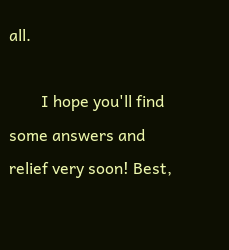all.

        I hope you'll find some answers and relief very soon! Best,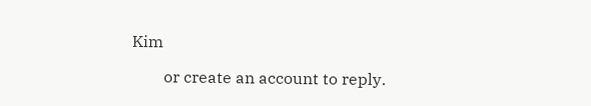Kim

        or create an account to reply.